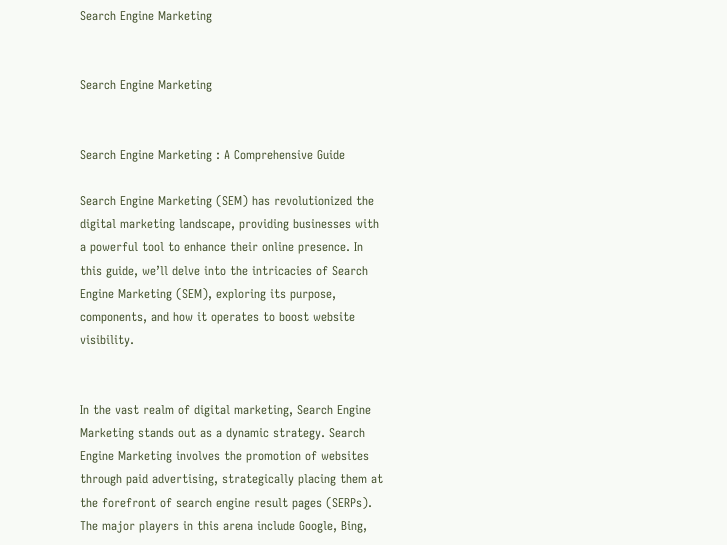Search Engine Marketing


Search Engine Marketing


Search Engine Marketing : A Comprehensive Guide

Search Engine Marketing (SEM) has revolutionized the digital marketing landscape, providing businesses with a powerful tool to enhance their online presence. In this guide, we’ll delve into the intricacies of Search Engine Marketing (SEM), exploring its purpose, components, and how it operates to boost website visibility.


In the vast realm of digital marketing, Search Engine Marketing stands out as a dynamic strategy. Search Engine Marketing involves the promotion of websites through paid advertising, strategically placing them at the forefront of search engine result pages (SERPs). The major players in this arena include Google, Bing,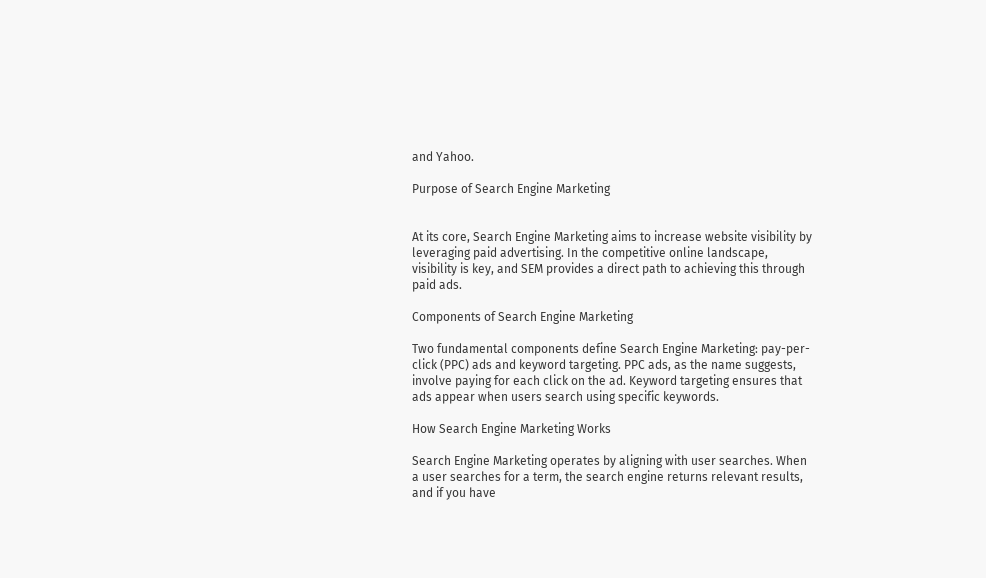and Yahoo.

Purpose of Search Engine Marketing


At its core, Search Engine Marketing aims to increase website visibility by leveraging paid advertising. In the competitive online landscape, visibility is key, and SEM provides a direct path to achieving this through paid ads.

Components of Search Engine Marketing

Two fundamental components define Search Engine Marketing: pay-per-click (PPC) ads and keyword targeting. PPC ads, as the name suggests, involve paying for each click on the ad. Keyword targeting ensures that ads appear when users search using specific keywords.

How Search Engine Marketing Works

Search Engine Marketing operates by aligning with user searches. When a user searches for a term, the search engine returns relevant results, and if you have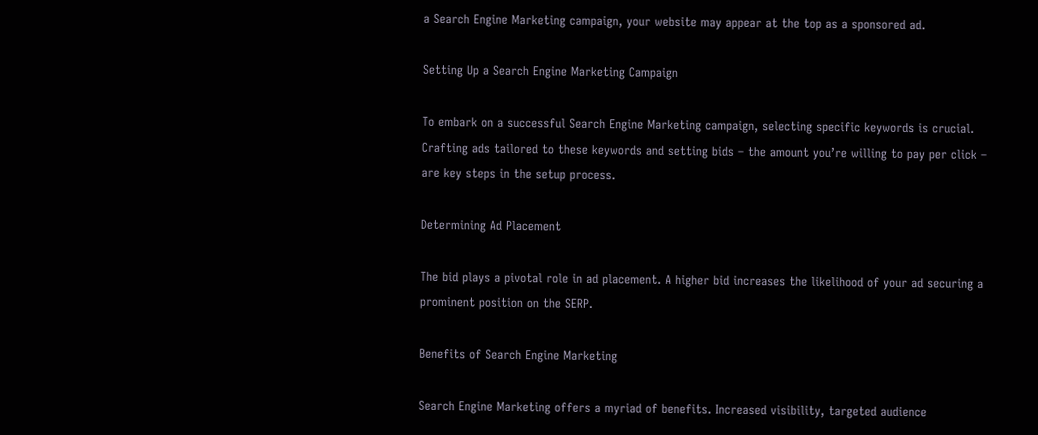a Search Engine Marketing campaign, your website may appear at the top as a sponsored ad.

Setting Up a Search Engine Marketing Campaign

To embark on a successful Search Engine Marketing campaign, selecting specific keywords is crucial. Crafting ads tailored to these keywords and setting bids – the amount you’re willing to pay per click – are key steps in the setup process.

Determining Ad Placement

The bid plays a pivotal role in ad placement. A higher bid increases the likelihood of your ad securing a prominent position on the SERP.

Benefits of Search Engine Marketing

Search Engine Marketing offers a myriad of benefits. Increased visibility, targeted audience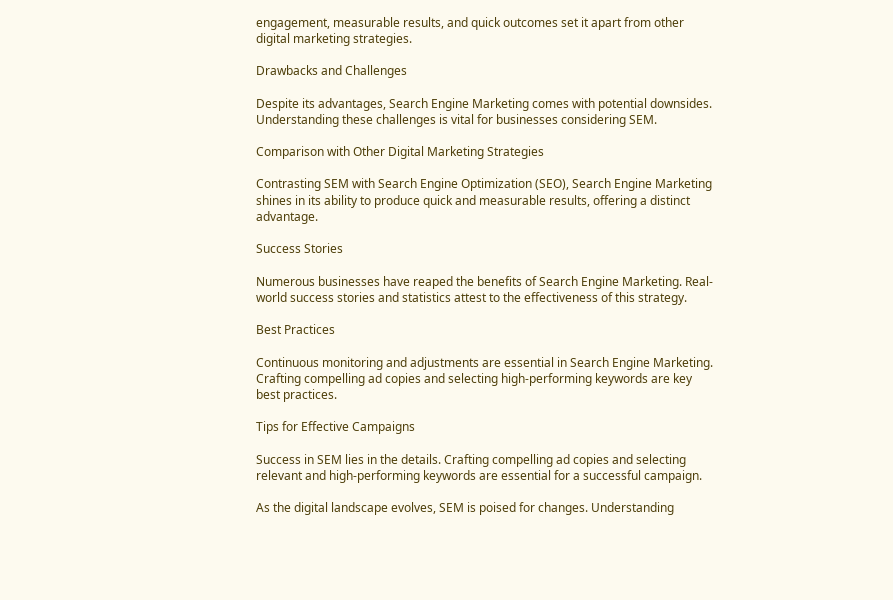engagement, measurable results, and quick outcomes set it apart from other digital marketing strategies.

Drawbacks and Challenges

Despite its advantages, Search Engine Marketing comes with potential downsides. Understanding these challenges is vital for businesses considering SEM.

Comparison with Other Digital Marketing Strategies

Contrasting SEM with Search Engine Optimization (SEO), Search Engine Marketing shines in its ability to produce quick and measurable results, offering a distinct advantage.

Success Stories

Numerous businesses have reaped the benefits of Search Engine Marketing. Real-world success stories and statistics attest to the effectiveness of this strategy.

Best Practices

Continuous monitoring and adjustments are essential in Search Engine Marketing. Crafting compelling ad copies and selecting high-performing keywords are key best practices.

Tips for Effective Campaigns

Success in SEM lies in the details. Crafting compelling ad copies and selecting relevant and high-performing keywords are essential for a successful campaign.

As the digital landscape evolves, SEM is poised for changes. Understanding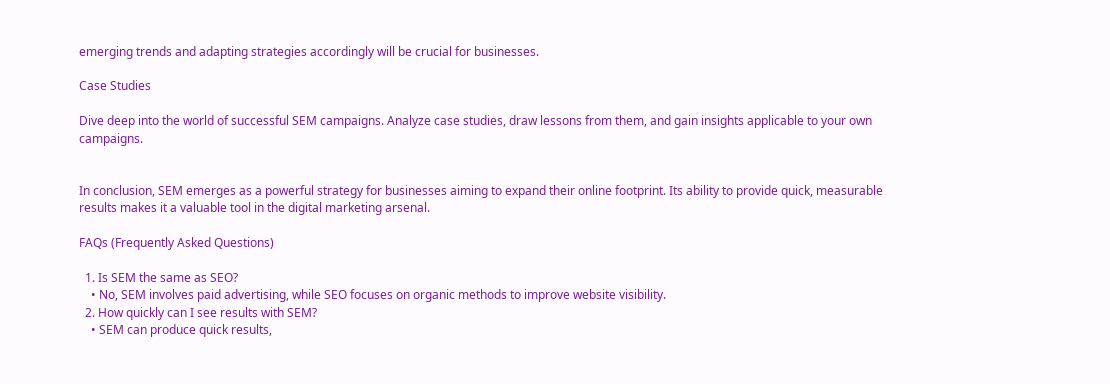emerging trends and adapting strategies accordingly will be crucial for businesses.

Case Studies

Dive deep into the world of successful SEM campaigns. Analyze case studies, draw lessons from them, and gain insights applicable to your own campaigns.


In conclusion, SEM emerges as a powerful strategy for businesses aiming to expand their online footprint. Its ability to provide quick, measurable results makes it a valuable tool in the digital marketing arsenal.

FAQs (Frequently Asked Questions)

  1. Is SEM the same as SEO?
    • No, SEM involves paid advertising, while SEO focuses on organic methods to improve website visibility.
  2. How quickly can I see results with SEM?
    • SEM can produce quick results,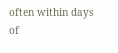often within days of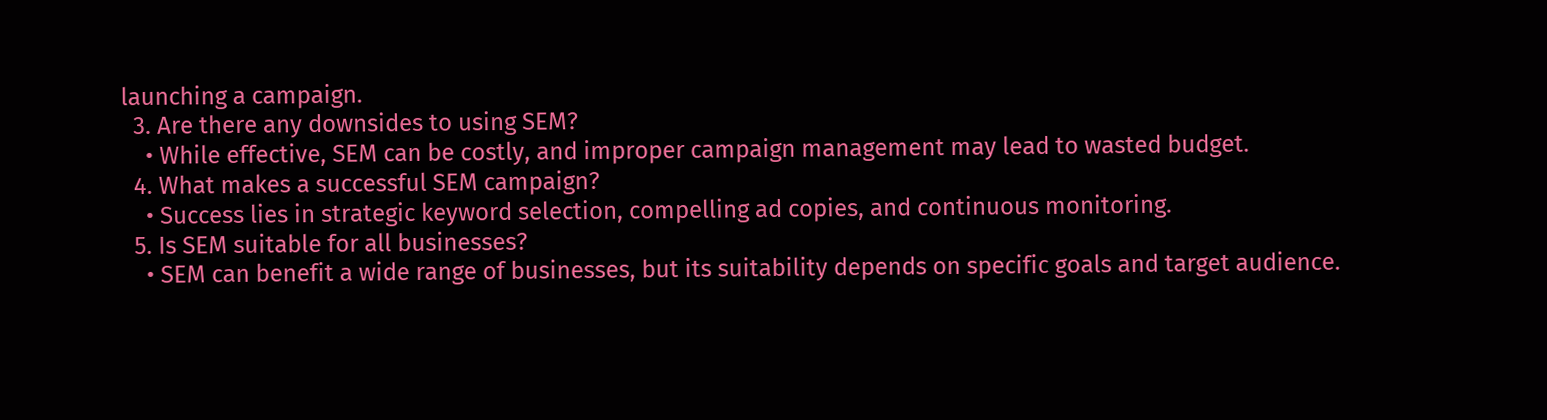launching a campaign.
  3. Are there any downsides to using SEM?
    • While effective, SEM can be costly, and improper campaign management may lead to wasted budget.
  4. What makes a successful SEM campaign?
    • Success lies in strategic keyword selection, compelling ad copies, and continuous monitoring.
  5. Is SEM suitable for all businesses?
    • SEM can benefit a wide range of businesses, but its suitability depends on specific goals and target audience.